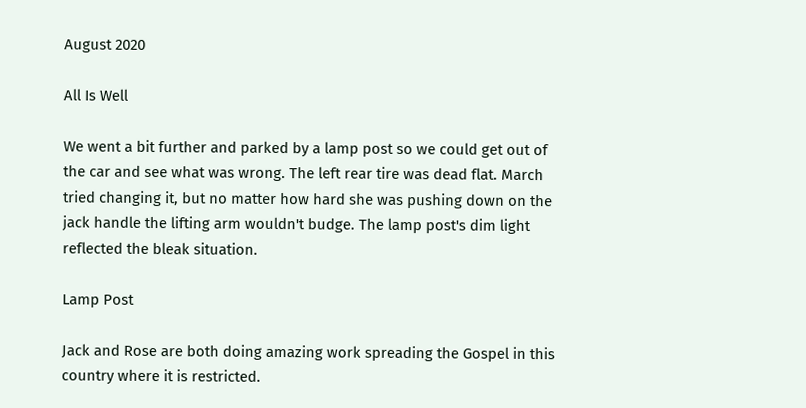August 2020

All Is Well

We went a bit further and parked by a lamp post so we could get out of the car and see what was wrong. The left rear tire was dead flat. March tried changing it, but no matter how hard she was pushing down on the jack handle the lifting arm wouldn't budge. The lamp post's dim light reflected the bleak situation.

Lamp Post

Jack and Rose are both doing amazing work spreading the Gospel in this country where it is restricted.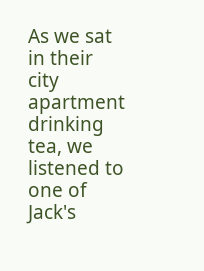As we sat in their city apartment drinking tea, we listened to one of Jack's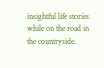insightful life stories while on the road in the countryside.